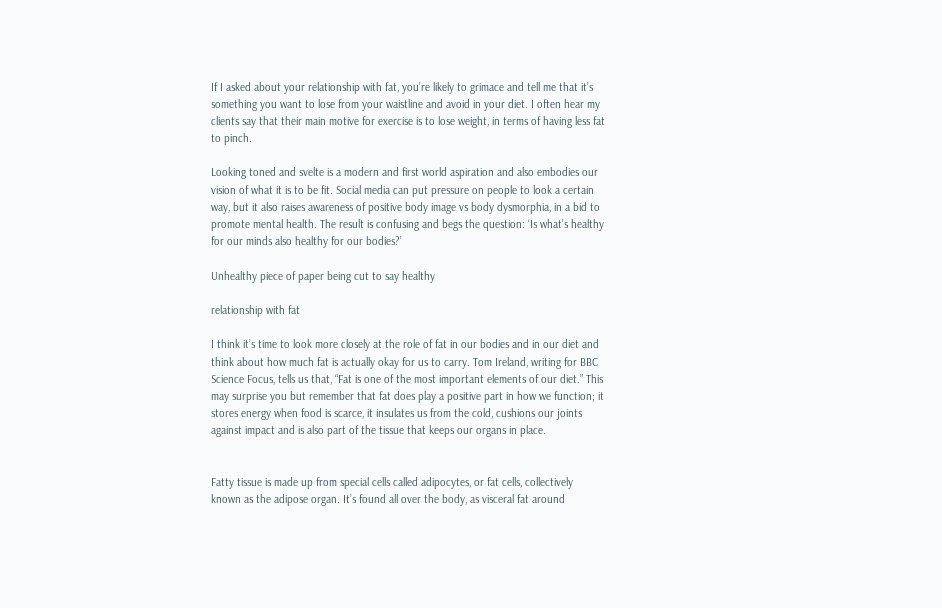If I asked about your relationship with fat, you’re likely to grimace and tell me that it’s something you want to lose from your waistline and avoid in your diet. I often hear my clients say that their main motive for exercise is to lose weight, in terms of having less fat to pinch.

Looking toned and svelte is a modern and first world aspiration and also embodies our vision of what it is to be fit. Social media can put pressure on people to look a certain way, but it also raises awareness of positive body image vs body dysmorphia, in a bid to promote mental health. The result is confusing and begs the question: ‘Is what’s healthy for our minds also healthy for our bodies?’

Unhealthy piece of paper being cut to say healthy

relationship with fat

I think it’s time to look more closely at the role of fat in our bodies and in our diet and think about how much fat is actually okay for us to carry. Tom Ireland, writing for BBC Science Focus, tells us that, “Fat is one of the most important elements of our diet.” This may surprise you but remember that fat does play a positive part in how we function; it stores energy when food is scarce, it insulates us from the cold, cushions our joints against impact and is also part of the tissue that keeps our organs in place.


Fatty tissue is made up from special cells called adipocytes, or fat cells, collectively known as the adipose organ. It’s found all over the body, as visceral fat around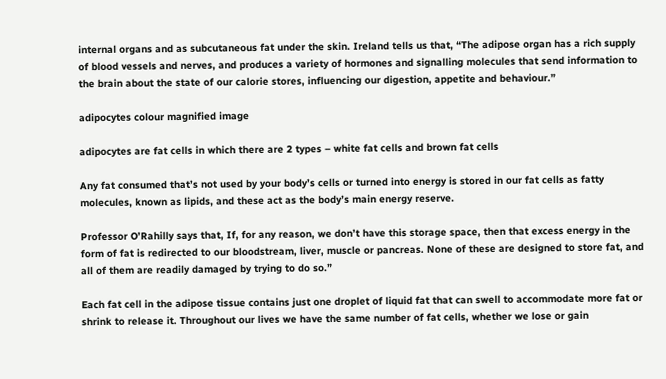internal organs and as subcutaneous fat under the skin. Ireland tells us that, “The adipose organ has a rich supply of blood vessels and nerves, and produces a variety of hormones and signalling molecules that send information to the brain about the state of our calorie stores, influencing our digestion, appetite and behaviour.”

adipocytes colour magnified image

adipocytes are fat cells in which there are 2 types – white fat cells and brown fat cells

Any fat consumed that’s not used by your body’s cells or turned into energy is stored in our fat cells as fatty molecules, known as lipids, and these act as the body’s main energy reserve.

Professor O’Rahilly says that, If, for any reason, we don’t have this storage space, then that excess energy in the form of fat is redirected to our bloodstream, liver, muscle or pancreas. None of these are designed to store fat, and all of them are readily damaged by trying to do so.”

Each fat cell in the adipose tissue contains just one droplet of liquid fat that can swell to accommodate more fat or shrink to release it. Throughout our lives we have the same number of fat cells, whether we lose or gain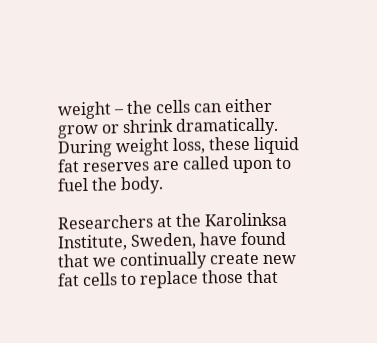weight – the cells can either grow or shrink dramatically. During weight loss, these liquid fat reserves are called upon to fuel the body.

Researchers at the Karolinksa Institute, Sweden, have found that we continually create new fat cells to replace those that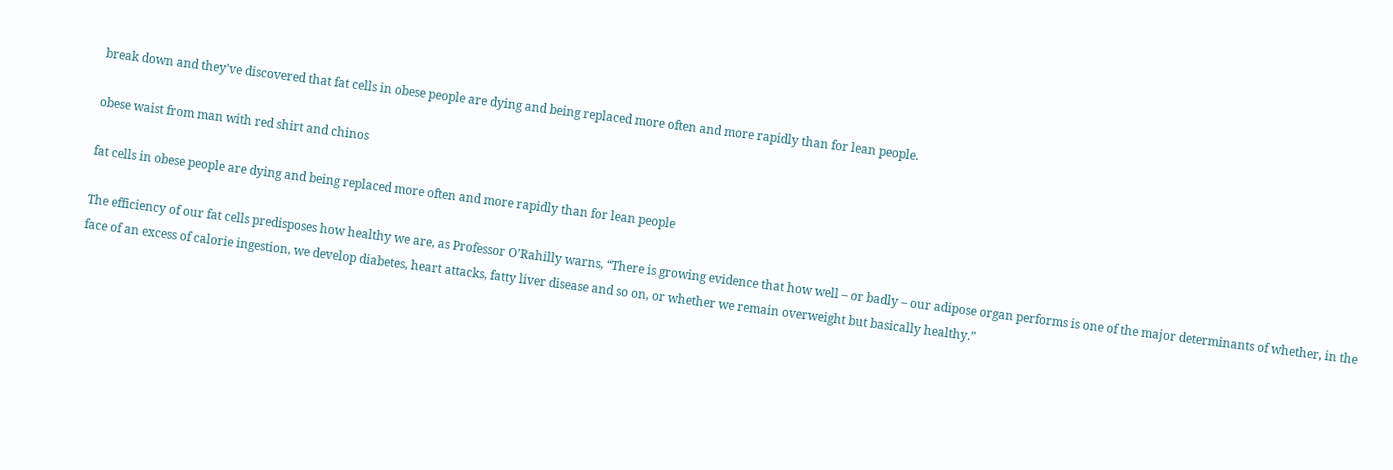break down and they’ve discovered that fat cells in obese people are dying and being replaced more often and more rapidly than for lean people.

obese waist from man with red shirt and chinos

fat cells in obese people are dying and being replaced more often and more rapidly than for lean people

The efficiency of our fat cells predisposes how healthy we are, as Professor O’Rahilly warns, “There is growing evidence that how well – or badly – our adipose organ performs is one of the major determinants of whether, in the face of an excess of calorie ingestion, we develop diabetes, heart attacks, fatty liver disease and so on, or whether we remain overweight but basically healthy.”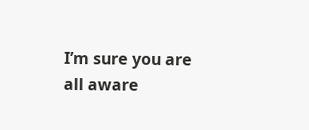I’m sure you are all aware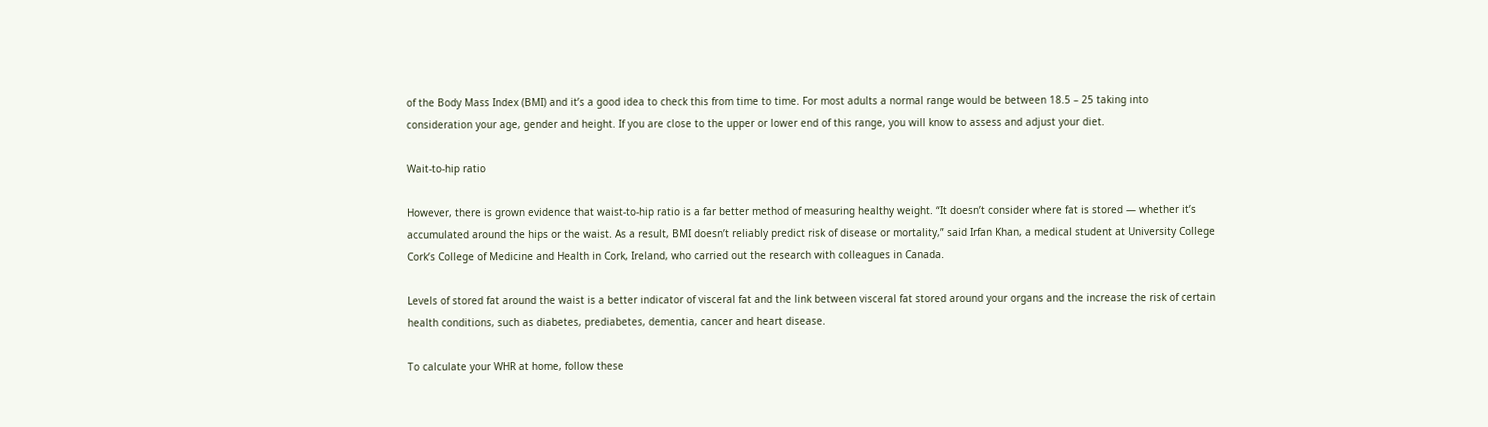of the Body Mass Index (BMI) and it’s a good idea to check this from time to time. For most adults a normal range would be between 18.5 – 25 taking into consideration your age, gender and height. If you are close to the upper or lower end of this range, you will know to assess and adjust your diet.

Wait-to-hip ratio

However, there is grown evidence that waist-to-hip ratio is a far better method of measuring healthy weight. “It doesn’t consider where fat is stored — whether it’s accumulated around the hips or the waist. As a result, BMI doesn’t reliably predict risk of disease or mortality,” said Irfan Khan, a medical student at University College Cork’s College of Medicine and Health in Cork, Ireland, who carried out the research with colleagues in Canada.

Levels of stored fat around the waist is a better indicator of visceral fat and the link between visceral fat stored around your organs and the increase the risk of certain health conditions, such as diabetes, prediabetes, dementia, cancer and heart disease.

To calculate your WHR at home, follow these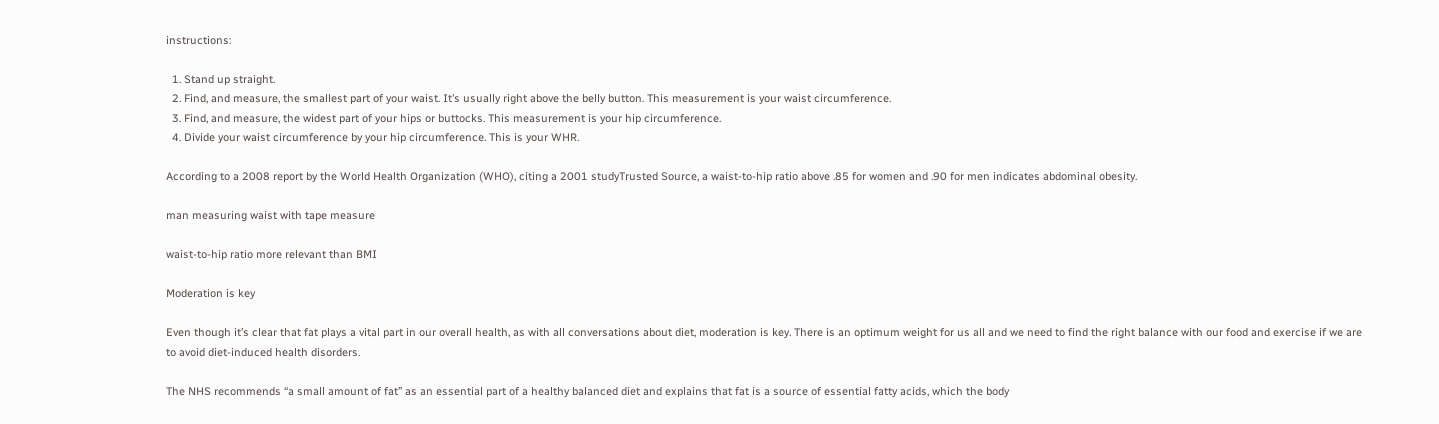instructions:

  1. Stand up straight.
  2. Find, and measure, the smallest part of your waist. It’s usually right above the belly button. This measurement is your waist circumference.
  3. Find, and measure, the widest part of your hips or buttocks. This measurement is your hip circumference.
  4. Divide your waist circumference by your hip circumference. This is your WHR.

According to a 2008 report by the World Health Organization (WHO), citing a 2001 studyTrusted Source, a waist-to-hip ratio above .85 for women and .90 for men indicates abdominal obesity.

man measuring waist with tape measure

waist-to-hip ratio more relevant than BMI

Moderation is key

Even though it’s clear that fat plays a vital part in our overall health, as with all conversations about diet, moderation is key. There is an optimum weight for us all and we need to find the right balance with our food and exercise if we are to avoid diet-induced health disorders.

The NHS recommends “a small amount of fat” as an essential part of a healthy balanced diet and explains that fat is a source of essential fatty acids, which the body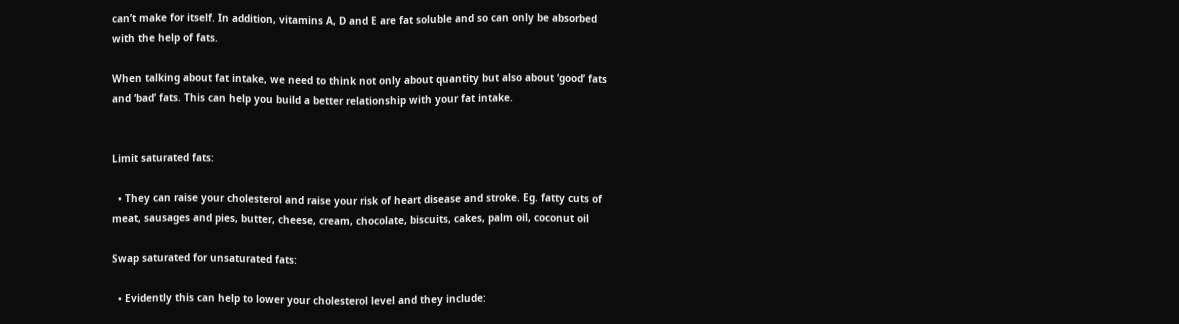can’t make for itself. In addition, vitamins A, D and E are fat soluble and so can only be absorbed with the help of fats.

When talking about fat intake, we need to think not only about quantity but also about ‘good’ fats and ‘bad’ fats. This can help you build a better relationship with your fat intake.


Limit saturated fats:

  • They can raise your cholesterol and raise your risk of heart disease and stroke. Eg. fatty cuts of meat, sausages and pies, butter, cheese, cream, chocolate, biscuits, cakes, palm oil, coconut oil

Swap saturated for unsaturated fats:

  • Evidently this can help to lower your cholesterol level and they include: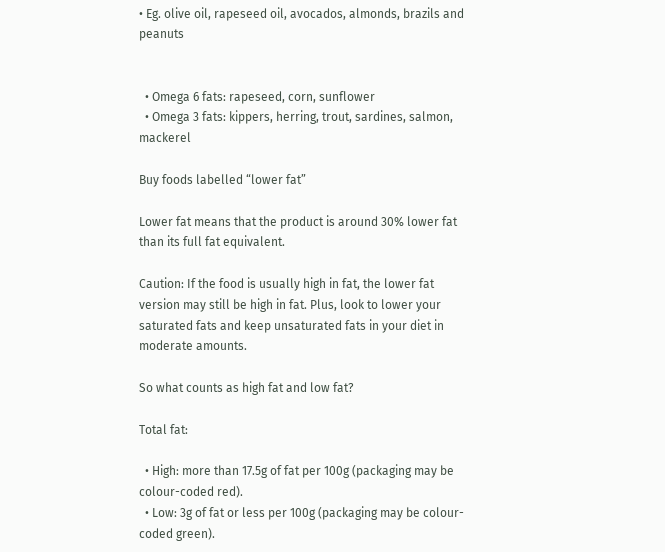• Eg. olive oil, rapeseed oil, avocados, almonds, brazils and peanuts


  • Omega 6 fats: rapeseed, corn, sunflower
  • Omega 3 fats: kippers, herring, trout, sardines, salmon, mackerel

Buy foods labelled “lower fat”

Lower fat means that the product is around 30% lower fat than its full fat equivalent.

Caution: If the food is usually high in fat, the lower fat version may still be high in fat. Plus, look to lower your saturated fats and keep unsaturated fats in your diet in moderate amounts.

So what counts as high fat and low fat?

Total fat:

  • High: more than 17.5g of fat per 100g (packaging may be colour-coded red).
  • Low: 3g of fat or less per 100g (packaging may be colour-coded green).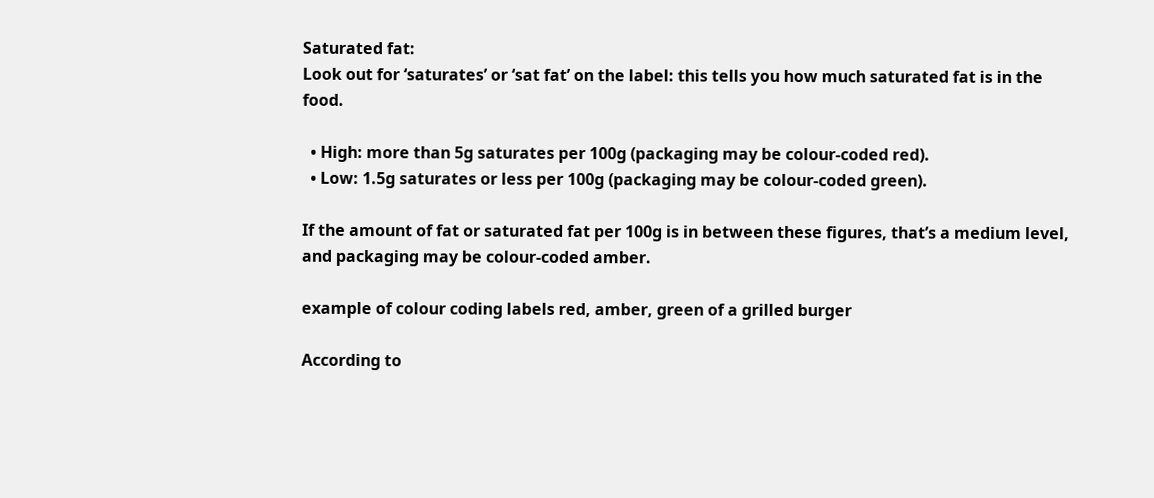Saturated fat:
Look out for ‘saturates’ or ‘sat fat’ on the label: this tells you how much saturated fat is in the food.

  • High: more than 5g saturates per 100g (packaging may be colour-coded red).
  • Low: 1.5g saturates or less per 100g (packaging may be colour-coded green).

If the amount of fat or saturated fat per 100g is in between these figures, that’s a medium level, and packaging may be colour-coded amber.

example of colour coding labels red, amber, green of a grilled burger

According to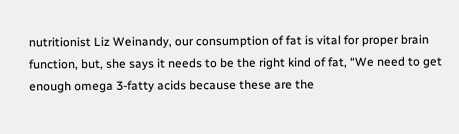nutritionist Liz Weinandy, our consumption of fat is vital for proper brain function, but, she says it needs to be the right kind of fat, “We need to get enough omega 3-fatty acids because these are the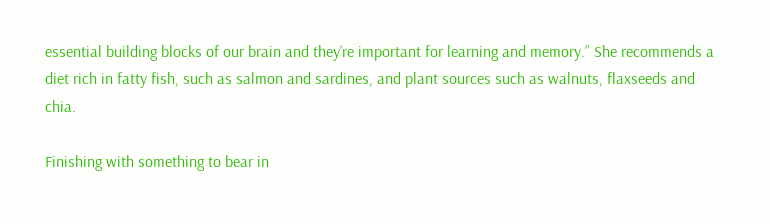essential building blocks of our brain and they’re important for learning and memory.” She recommends a diet rich in fatty fish, such as salmon and sardines, and plant sources such as walnuts, flaxseeds and chia.

Finishing with something to bear in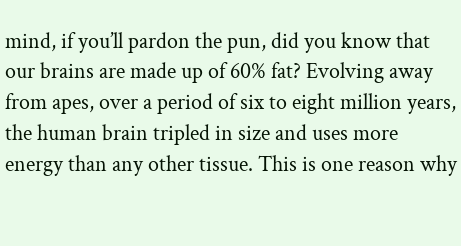mind, if you’ll pardon the pun, did you know that our brains are made up of 60% fat? Evolving away from apes, over a period of six to eight million years, the human brain tripled in size and uses more energy than any other tissue. This is one reason why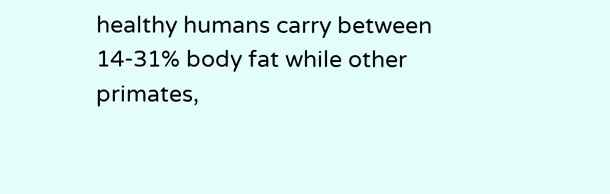healthy humans carry between 14-31% body fat while other primates,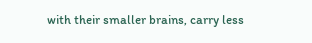with their smaller brains, carry less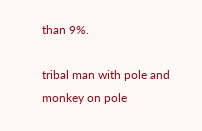than 9%.

tribal man with pole and monkey on pole